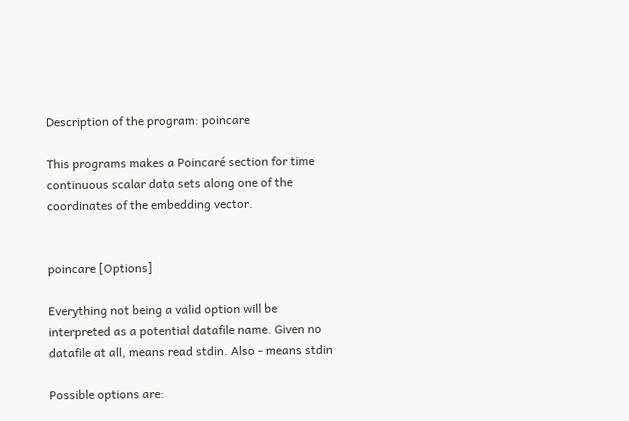Description of the program: poincare

This programs makes a Poincaré section for time continuous scalar data sets along one of the coordinates of the embedding vector.


poincare [Options]

Everything not being a valid option will be interpreted as a potential datafile name. Given no datafile at all, means read stdin. Also - means stdin

Possible options are: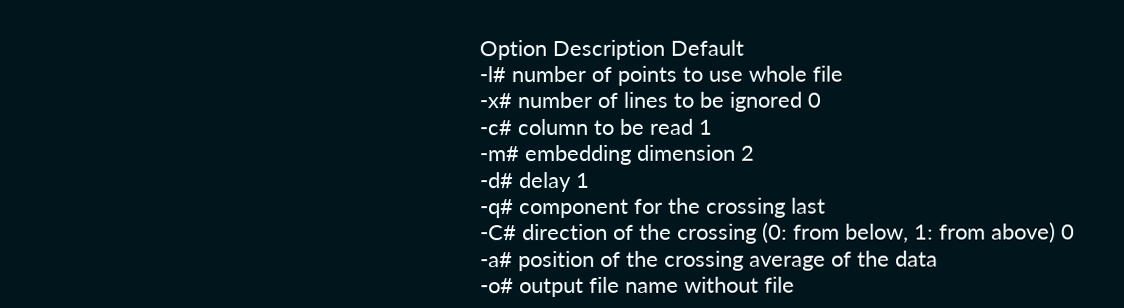Option Description Default
-l# number of points to use whole file
-x# number of lines to be ignored 0
-c# column to be read 1
-m# embedding dimension 2
-d# delay 1
-q# component for the crossing last
-C# direction of the crossing (0: from below, 1: from above) 0
-a# position of the crossing average of the data
-o# output file name without file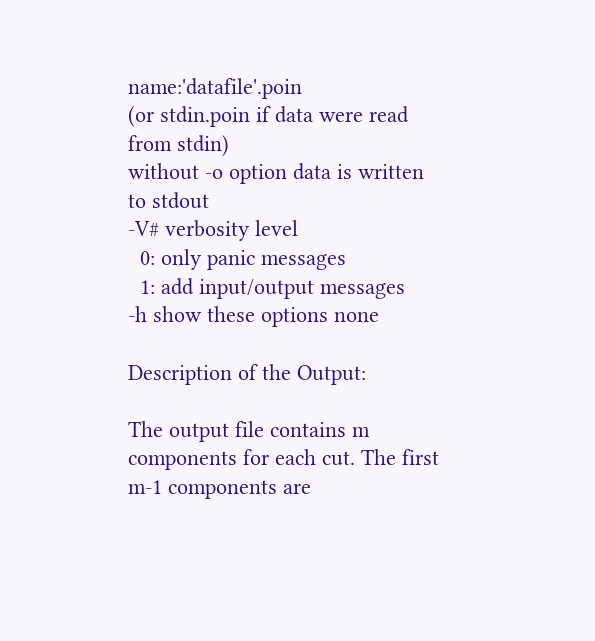name:'datafile'.poin
(or stdin.poin if data were read from stdin)
without -o option data is written to stdout
-V# verbosity level
  0: only panic messages
  1: add input/output messages
-h show these options none

Description of the Output:

The output file contains m components for each cut. The first m-1 components are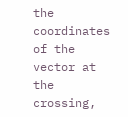the coordinates of the vector at the crossing,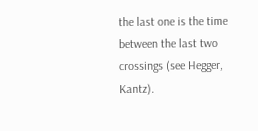the last one is the time between the last two crossings (see Hegger, Kantz).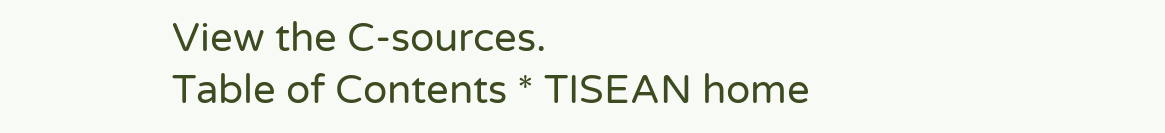View the C-sources.
Table of Contents * TISEAN home